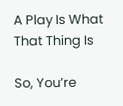A Play Is What That Thing Is

So, You’re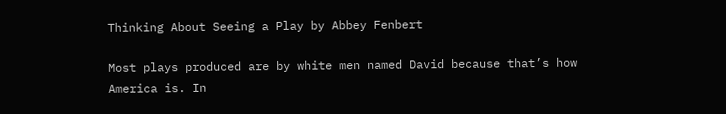Thinking About Seeing a Play by Abbey Fenbert

Most plays produced are by white men named David because that’s how America is. In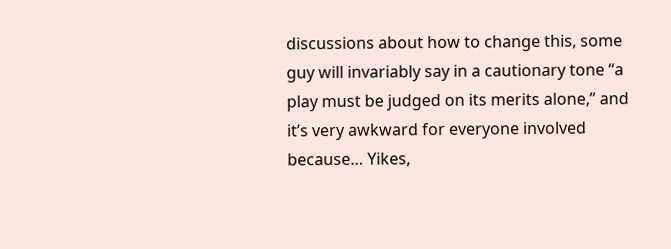discussions about how to change this, some guy will invariably say in a cautionary tone “a play must be judged on its merits alone,” and it’s very awkward for everyone involved because… Yikes,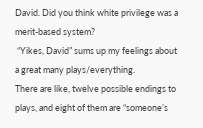David. Did you think white privilege was a merit-based system?
 “Yikes, David” sums up my feelings about a great many plays/everything.
There are like, twelve possible endings to plays, and eight of them are “someone’s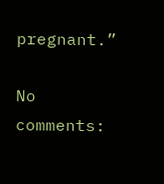pregnant.”

No comments: